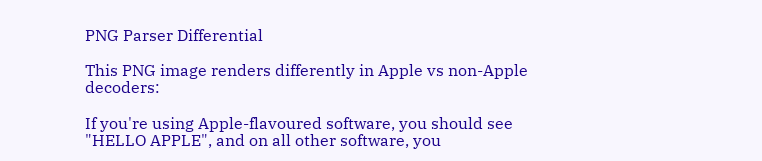PNG Parser Differential

This PNG image renders differently in Apple vs non-Apple decoders:

If you're using Apple-flavoured software, you should see "HELLO APPLE", and on all other software, you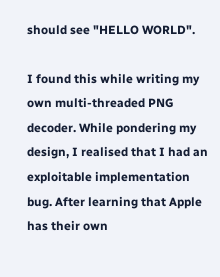should see "HELLO WORLD".

I found this while writing my own multi-threaded PNG decoder. While pondering my design, I realised that I had an exploitable implementation bug. After learning that Apple has their own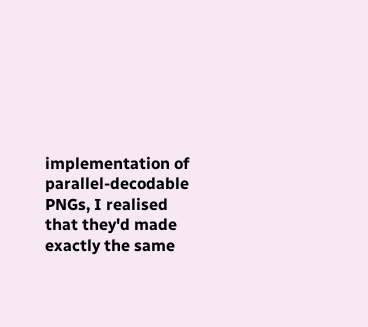implementation of parallel-decodable PNGs, I realised that they'd made exactly the same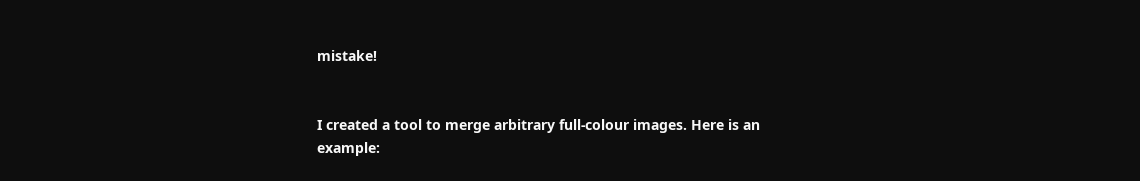mistake!


I created a tool to merge arbitrary full-colour images. Here is an example: